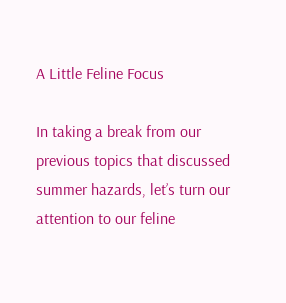A Little Feline Focus

In taking a break from our previous topics that discussed summer hazards, let’s turn our attention to our feline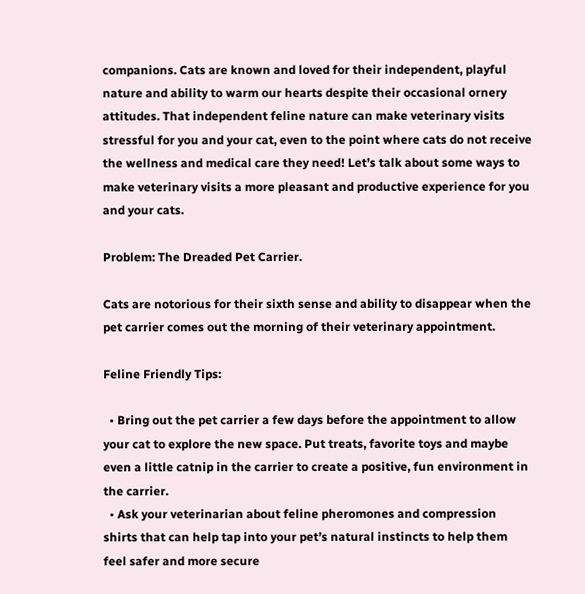companions. Cats are known and loved for their independent, playful nature and ability to warm our hearts despite their occasional ornery attitudes. That independent feline nature can make veterinary visits stressful for you and your cat, even to the point where cats do not receive the wellness and medical care they need! Let’s talk about some ways to make veterinary visits a more pleasant and productive experience for you and your cats.

Problem: The Dreaded Pet Carrier.

Cats are notorious for their sixth sense and ability to disappear when the pet carrier comes out the morning of their veterinary appointment.

Feline Friendly Tips:

  • Bring out the pet carrier a few days before the appointment to allow your cat to explore the new space. Put treats, favorite toys and maybe even a little catnip in the carrier to create a positive, fun environment in the carrier.
  • Ask your veterinarian about feline pheromones and compression shirts that can help tap into your pet’s natural instincts to help them feel safer and more secure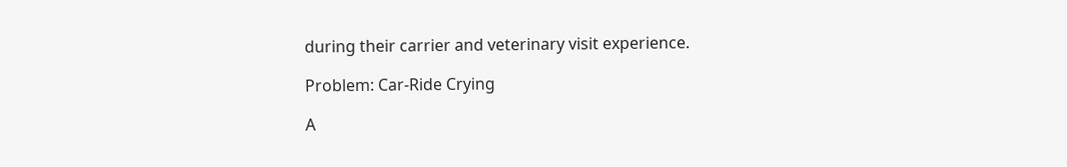during their carrier and veterinary visit experience.

Problem: Car-Ride Crying

A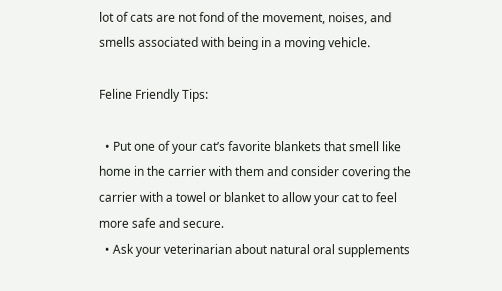lot of cats are not fond of the movement, noises, and smells associated with being in a moving vehicle.

Feline Friendly Tips:

  • Put one of your cat’s favorite blankets that smell like home in the carrier with them and consider covering the carrier with a towel or blanket to allow your cat to feel more safe and secure.
  • Ask your veterinarian about natural oral supplements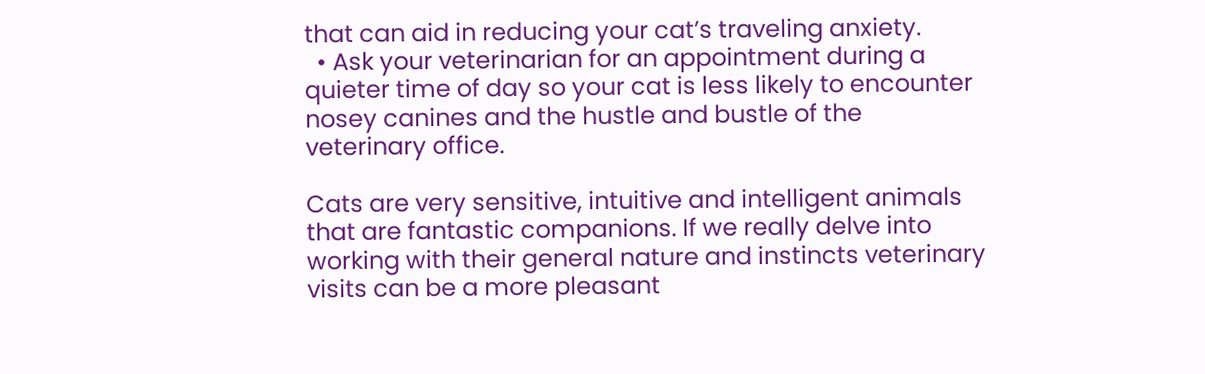that can aid in reducing your cat’s traveling anxiety.
  • Ask your veterinarian for an appointment during a quieter time of day so your cat is less likely to encounter nosey canines and the hustle and bustle of the veterinary office.

Cats are very sensitive, intuitive and intelligent animals that are fantastic companions. If we really delve into working with their general nature and instincts veterinary visits can be a more pleasant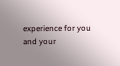experience for you and your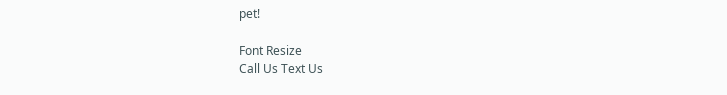pet!

Font Resize
Call Us Text Us